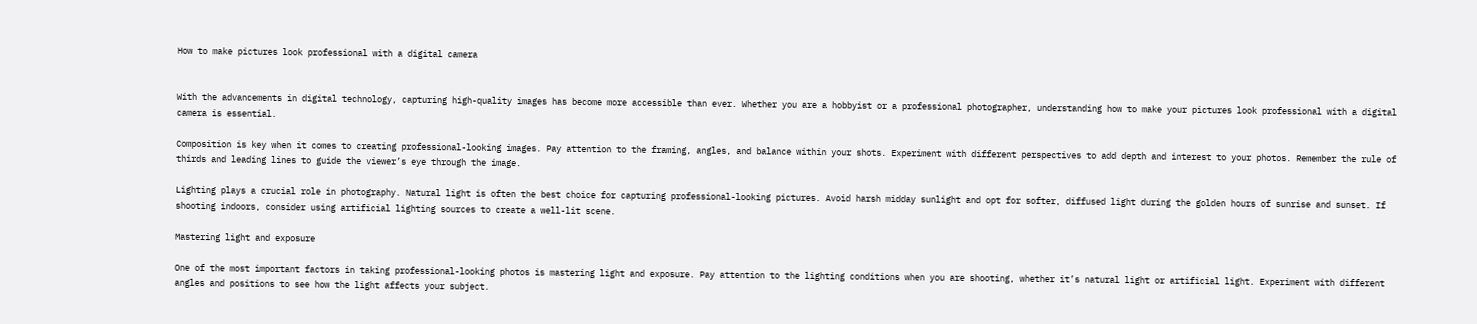How to make pictures look professional with a digital camera


With the advancements in digital technology, capturing high-quality images has become more accessible than ever. Whether you are a hobbyist or a professional photographer, understanding how to make your pictures look professional with a digital camera is essential.

Composition is key when it comes to creating professional-looking images. Pay attention to the framing, angles, and balance within your shots. Experiment with different perspectives to add depth and interest to your photos. Remember the rule of thirds and leading lines to guide the viewer’s eye through the image.

Lighting plays a crucial role in photography. Natural light is often the best choice for capturing professional-looking pictures. Avoid harsh midday sunlight and opt for softer, diffused light during the golden hours of sunrise and sunset. If shooting indoors, consider using artificial lighting sources to create a well-lit scene.

Mastering light and exposure

One of the most important factors in taking professional-looking photos is mastering light and exposure. Pay attention to the lighting conditions when you are shooting, whether it’s natural light or artificial light. Experiment with different angles and positions to see how the light affects your subject.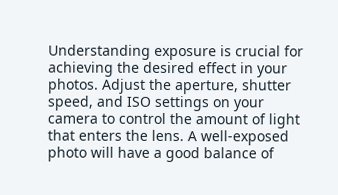Understanding exposure is crucial for achieving the desired effect in your photos. Adjust the aperture, shutter speed, and ISO settings on your camera to control the amount of light that enters the lens. A well-exposed photo will have a good balance of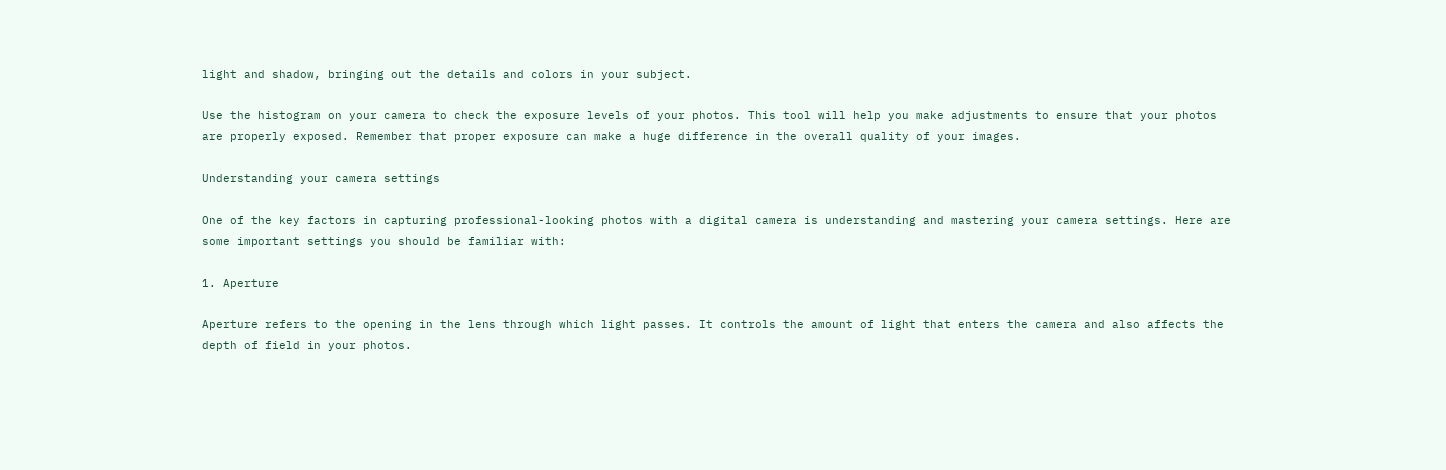light and shadow, bringing out the details and colors in your subject.

Use the histogram on your camera to check the exposure levels of your photos. This tool will help you make adjustments to ensure that your photos are properly exposed. Remember that proper exposure can make a huge difference in the overall quality of your images.

Understanding your camera settings

One of the key factors in capturing professional-looking photos with a digital camera is understanding and mastering your camera settings. Here are some important settings you should be familiar with:

1. Aperture

Aperture refers to the opening in the lens through which light passes. It controls the amount of light that enters the camera and also affects the depth of field in your photos.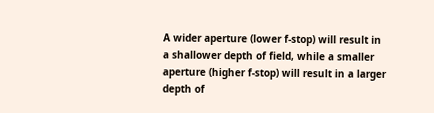A wider aperture (lower f-stop) will result in a shallower depth of field, while a smaller aperture (higher f-stop) will result in a larger depth of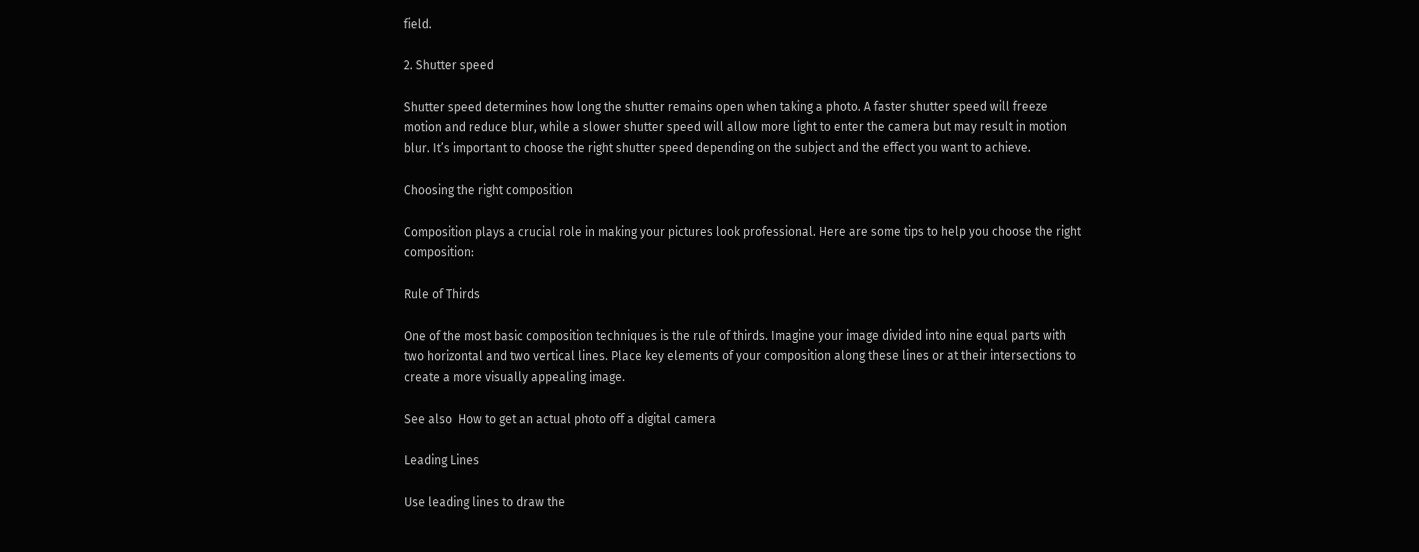field.

2. Shutter speed

Shutter speed determines how long the shutter remains open when taking a photo. A faster shutter speed will freeze motion and reduce blur, while a slower shutter speed will allow more light to enter the camera but may result in motion blur. It’s important to choose the right shutter speed depending on the subject and the effect you want to achieve.

Choosing the right composition

Composition plays a crucial role in making your pictures look professional. Here are some tips to help you choose the right composition:

Rule of Thirds

One of the most basic composition techniques is the rule of thirds. Imagine your image divided into nine equal parts with two horizontal and two vertical lines. Place key elements of your composition along these lines or at their intersections to create a more visually appealing image.

See also  How to get an actual photo off a digital camera

Leading Lines

Use leading lines to draw the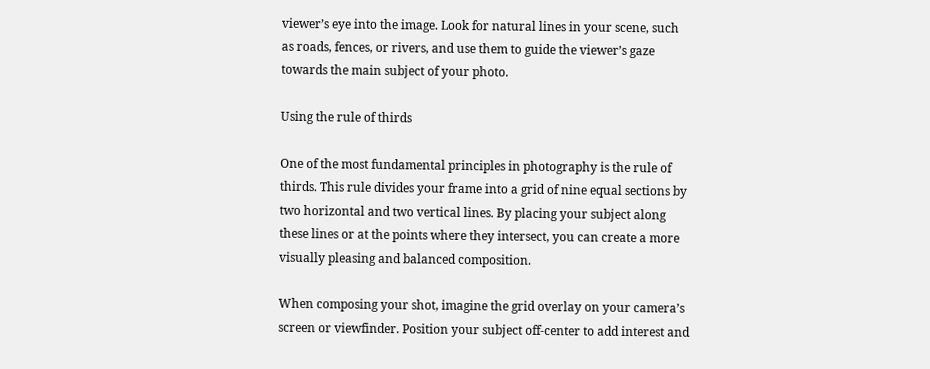viewer’s eye into the image. Look for natural lines in your scene, such as roads, fences, or rivers, and use them to guide the viewer’s gaze towards the main subject of your photo.

Using the rule of thirds

One of the most fundamental principles in photography is the rule of thirds. This rule divides your frame into a grid of nine equal sections by two horizontal and two vertical lines. By placing your subject along these lines or at the points where they intersect, you can create a more visually pleasing and balanced composition.

When composing your shot, imagine the grid overlay on your camera’s screen or viewfinder. Position your subject off-center to add interest and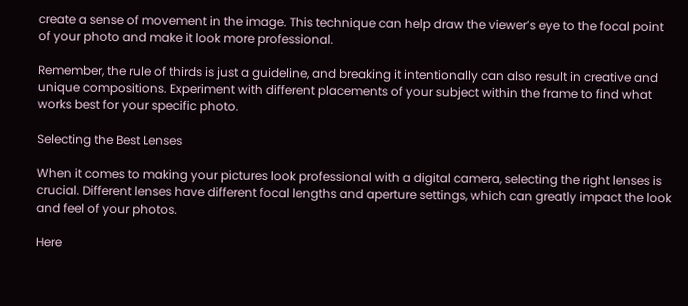create a sense of movement in the image. This technique can help draw the viewer’s eye to the focal point of your photo and make it look more professional.

Remember, the rule of thirds is just a guideline, and breaking it intentionally can also result in creative and unique compositions. Experiment with different placements of your subject within the frame to find what works best for your specific photo.

Selecting the Best Lenses

When it comes to making your pictures look professional with a digital camera, selecting the right lenses is crucial. Different lenses have different focal lengths and aperture settings, which can greatly impact the look and feel of your photos.

Here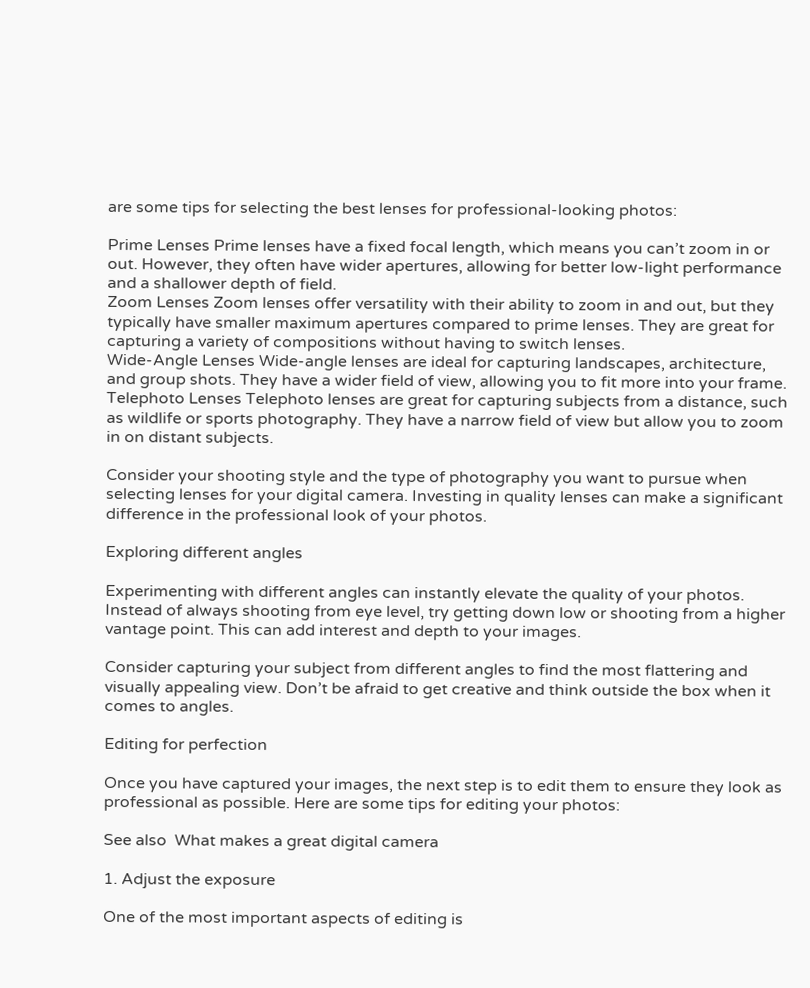are some tips for selecting the best lenses for professional-looking photos:

Prime Lenses Prime lenses have a fixed focal length, which means you can’t zoom in or out. However, they often have wider apertures, allowing for better low-light performance and a shallower depth of field.
Zoom Lenses Zoom lenses offer versatility with their ability to zoom in and out, but they typically have smaller maximum apertures compared to prime lenses. They are great for capturing a variety of compositions without having to switch lenses.
Wide-Angle Lenses Wide-angle lenses are ideal for capturing landscapes, architecture, and group shots. They have a wider field of view, allowing you to fit more into your frame.
Telephoto Lenses Telephoto lenses are great for capturing subjects from a distance, such as wildlife or sports photography. They have a narrow field of view but allow you to zoom in on distant subjects.

Consider your shooting style and the type of photography you want to pursue when selecting lenses for your digital camera. Investing in quality lenses can make a significant difference in the professional look of your photos.

Exploring different angles

Experimenting with different angles can instantly elevate the quality of your photos. Instead of always shooting from eye level, try getting down low or shooting from a higher vantage point. This can add interest and depth to your images.

Consider capturing your subject from different angles to find the most flattering and visually appealing view. Don’t be afraid to get creative and think outside the box when it comes to angles.

Editing for perfection

Once you have captured your images, the next step is to edit them to ensure they look as professional as possible. Here are some tips for editing your photos:

See also  What makes a great digital camera

1. Adjust the exposure

One of the most important aspects of editing is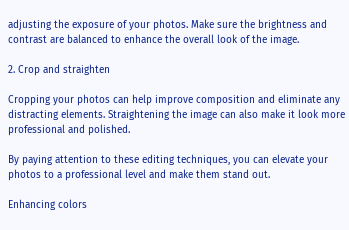adjusting the exposure of your photos. Make sure the brightness and contrast are balanced to enhance the overall look of the image.

2. Crop and straighten

Cropping your photos can help improve composition and eliminate any distracting elements. Straightening the image can also make it look more professional and polished.

By paying attention to these editing techniques, you can elevate your photos to a professional level and make them stand out.

Enhancing colors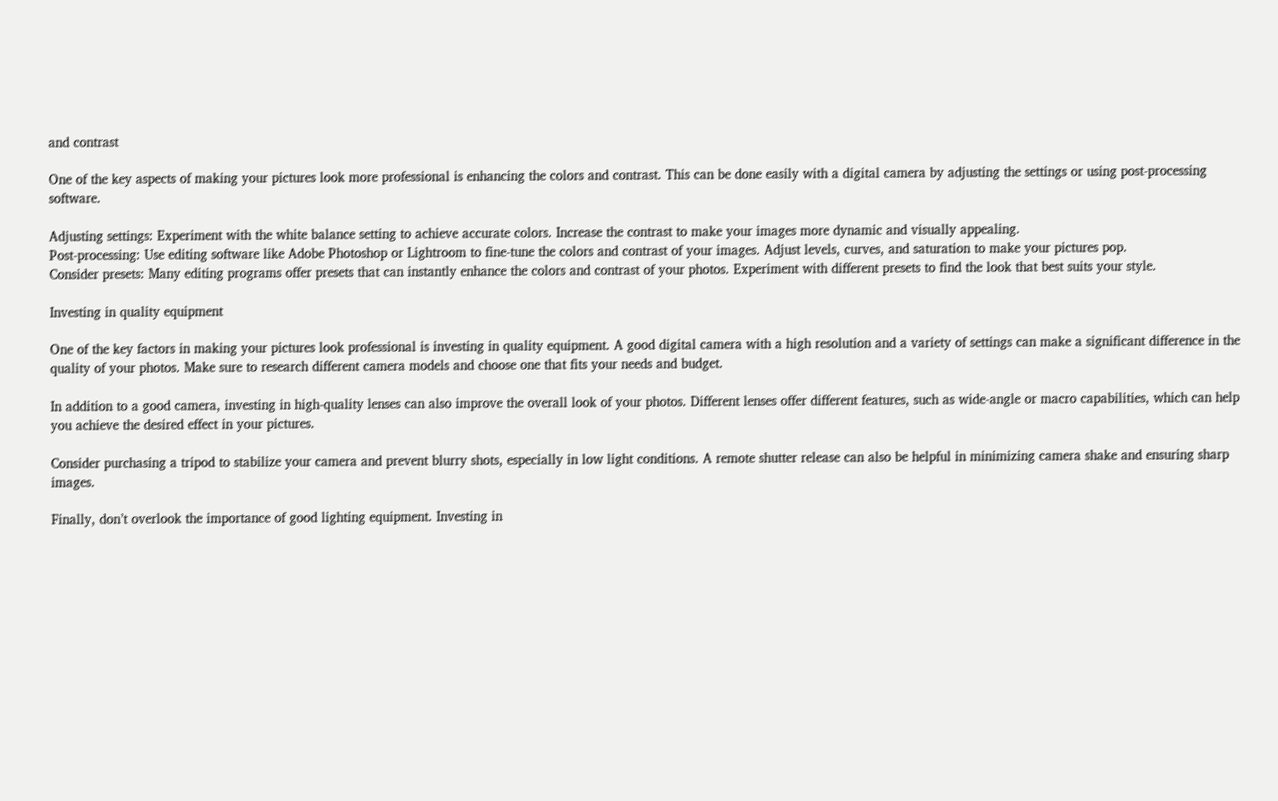and contrast

One of the key aspects of making your pictures look more professional is enhancing the colors and contrast. This can be done easily with a digital camera by adjusting the settings or using post-processing software.

Adjusting settings: Experiment with the white balance setting to achieve accurate colors. Increase the contrast to make your images more dynamic and visually appealing.
Post-processing: Use editing software like Adobe Photoshop or Lightroom to fine-tune the colors and contrast of your images. Adjust levels, curves, and saturation to make your pictures pop.
Consider presets: Many editing programs offer presets that can instantly enhance the colors and contrast of your photos. Experiment with different presets to find the look that best suits your style.

Investing in quality equipment

One of the key factors in making your pictures look professional is investing in quality equipment. A good digital camera with a high resolution and a variety of settings can make a significant difference in the quality of your photos. Make sure to research different camera models and choose one that fits your needs and budget.

In addition to a good camera, investing in high-quality lenses can also improve the overall look of your photos. Different lenses offer different features, such as wide-angle or macro capabilities, which can help you achieve the desired effect in your pictures.

Consider purchasing a tripod to stabilize your camera and prevent blurry shots, especially in low light conditions. A remote shutter release can also be helpful in minimizing camera shake and ensuring sharp images.

Finally, don’t overlook the importance of good lighting equipment. Investing in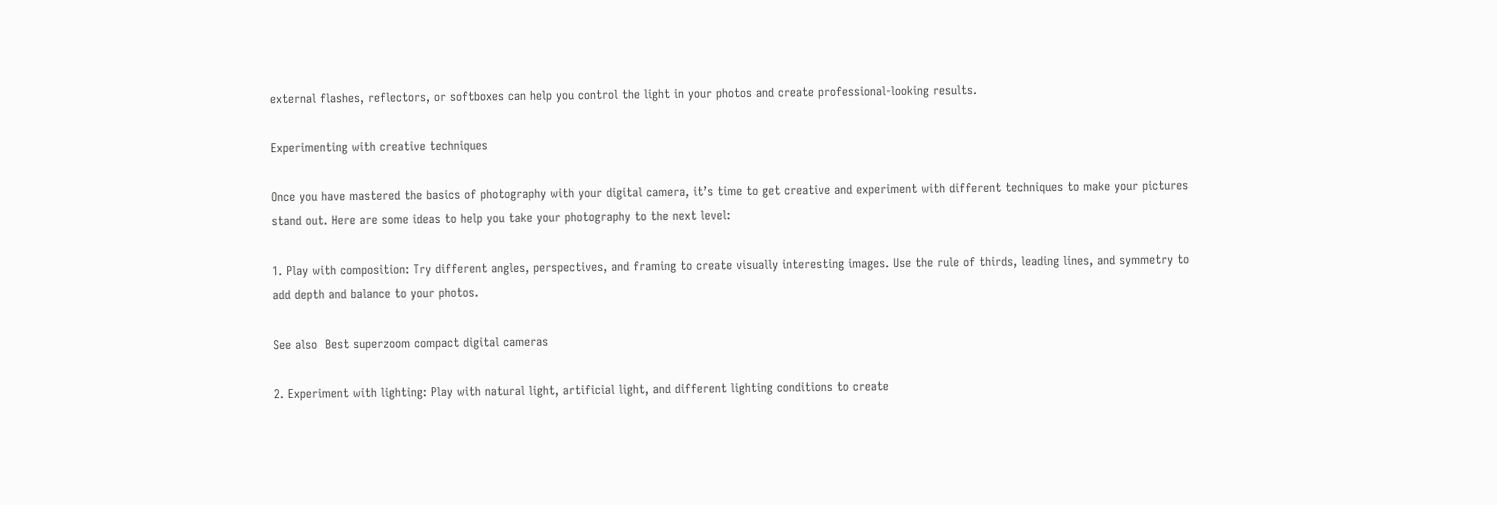external flashes, reflectors, or softboxes can help you control the light in your photos and create professional-looking results.

Experimenting with creative techniques

Once you have mastered the basics of photography with your digital camera, it’s time to get creative and experiment with different techniques to make your pictures stand out. Here are some ideas to help you take your photography to the next level:

1. Play with composition: Try different angles, perspectives, and framing to create visually interesting images. Use the rule of thirds, leading lines, and symmetry to add depth and balance to your photos.

See also  Best superzoom compact digital cameras

2. Experiment with lighting: Play with natural light, artificial light, and different lighting conditions to create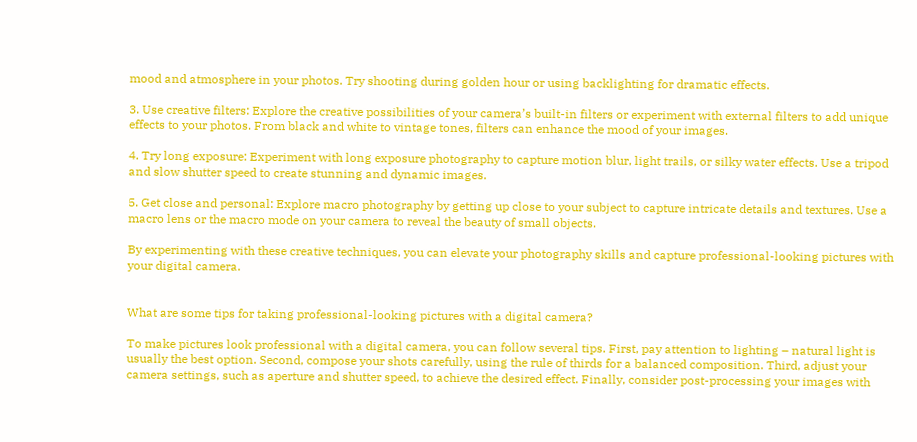mood and atmosphere in your photos. Try shooting during golden hour or using backlighting for dramatic effects.

3. Use creative filters: Explore the creative possibilities of your camera’s built-in filters or experiment with external filters to add unique effects to your photos. From black and white to vintage tones, filters can enhance the mood of your images.

4. Try long exposure: Experiment with long exposure photography to capture motion blur, light trails, or silky water effects. Use a tripod and slow shutter speed to create stunning and dynamic images.

5. Get close and personal: Explore macro photography by getting up close to your subject to capture intricate details and textures. Use a macro lens or the macro mode on your camera to reveal the beauty of small objects.

By experimenting with these creative techniques, you can elevate your photography skills and capture professional-looking pictures with your digital camera.


What are some tips for taking professional-looking pictures with a digital camera?

To make pictures look professional with a digital camera, you can follow several tips. First, pay attention to lighting – natural light is usually the best option. Second, compose your shots carefully, using the rule of thirds for a balanced composition. Third, adjust your camera settings, such as aperture and shutter speed, to achieve the desired effect. Finally, consider post-processing your images with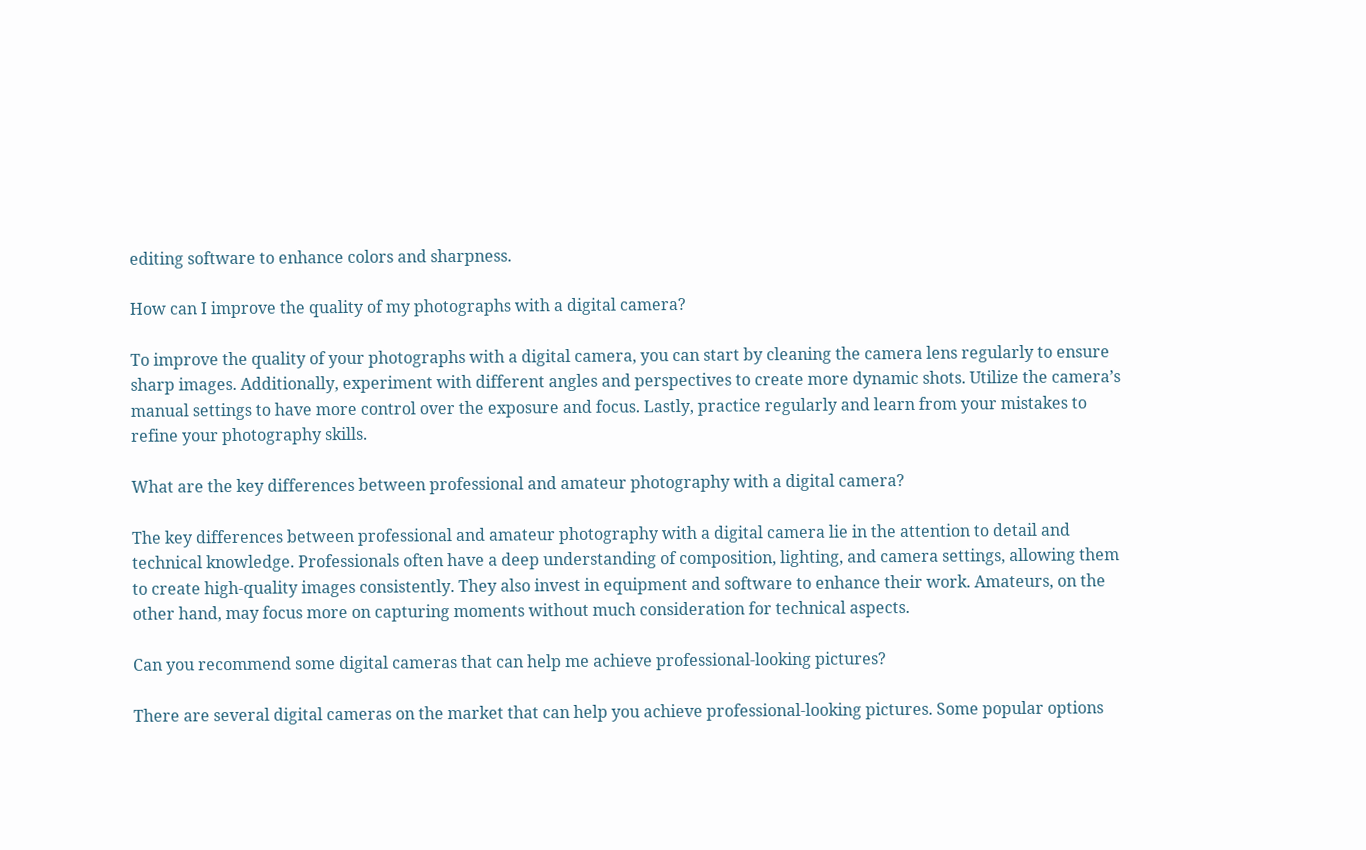editing software to enhance colors and sharpness.

How can I improve the quality of my photographs with a digital camera?

To improve the quality of your photographs with a digital camera, you can start by cleaning the camera lens regularly to ensure sharp images. Additionally, experiment with different angles and perspectives to create more dynamic shots. Utilize the camera’s manual settings to have more control over the exposure and focus. Lastly, practice regularly and learn from your mistakes to refine your photography skills.

What are the key differences between professional and amateur photography with a digital camera?

The key differences between professional and amateur photography with a digital camera lie in the attention to detail and technical knowledge. Professionals often have a deep understanding of composition, lighting, and camera settings, allowing them to create high-quality images consistently. They also invest in equipment and software to enhance their work. Amateurs, on the other hand, may focus more on capturing moments without much consideration for technical aspects.

Can you recommend some digital cameras that can help me achieve professional-looking pictures?

There are several digital cameras on the market that can help you achieve professional-looking pictures. Some popular options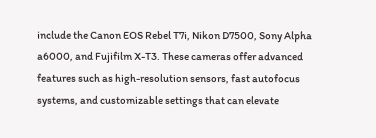include the Canon EOS Rebel T7i, Nikon D7500, Sony Alpha a6000, and Fujifilm X-T3. These cameras offer advanced features such as high-resolution sensors, fast autofocus systems, and customizable settings that can elevate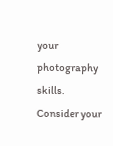your photography skills. Consider your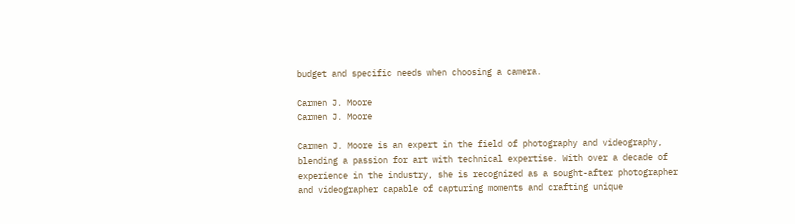budget and specific needs when choosing a camera.

Carmen J. Moore
Carmen J. Moore

Carmen J. Moore is an expert in the field of photography and videography, blending a passion for art with technical expertise. With over a decade of experience in the industry, she is recognized as a sought-after photographer and videographer capable of capturing moments and crafting unique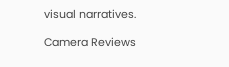visual narratives.

Camera Reviews